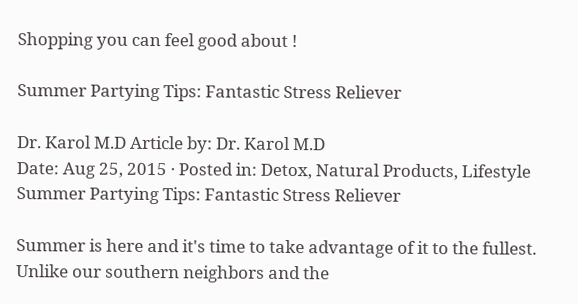Shopping you can feel good about !

Summer Partying Tips: Fantastic Stress Reliever

Dr. Karol M.D Article by: Dr. Karol M.D
Date: Aug 25, 2015 · Posted in: Detox, Natural Products, Lifestyle
Summer Partying Tips: Fantastic Stress Reliever

Summer is here and it's time to take advantage of it to the fullest. Unlike our southern neighbors and the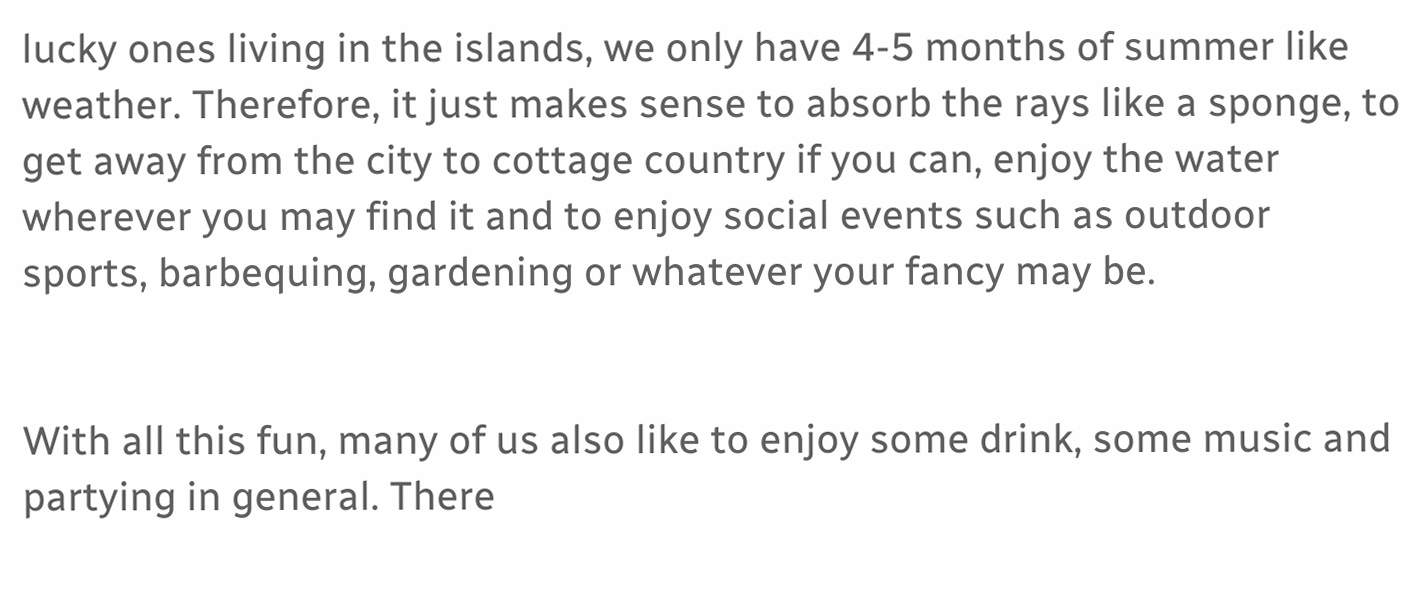lucky ones living in the islands, we only have 4-5 months of summer like weather. Therefore, it just makes sense to absorb the rays like a sponge, to get away from the city to cottage country if you can, enjoy the water wherever you may find it and to enjoy social events such as outdoor sports, barbequing, gardening or whatever your fancy may be.


With all this fun, many of us also like to enjoy some drink, some music and partying in general. There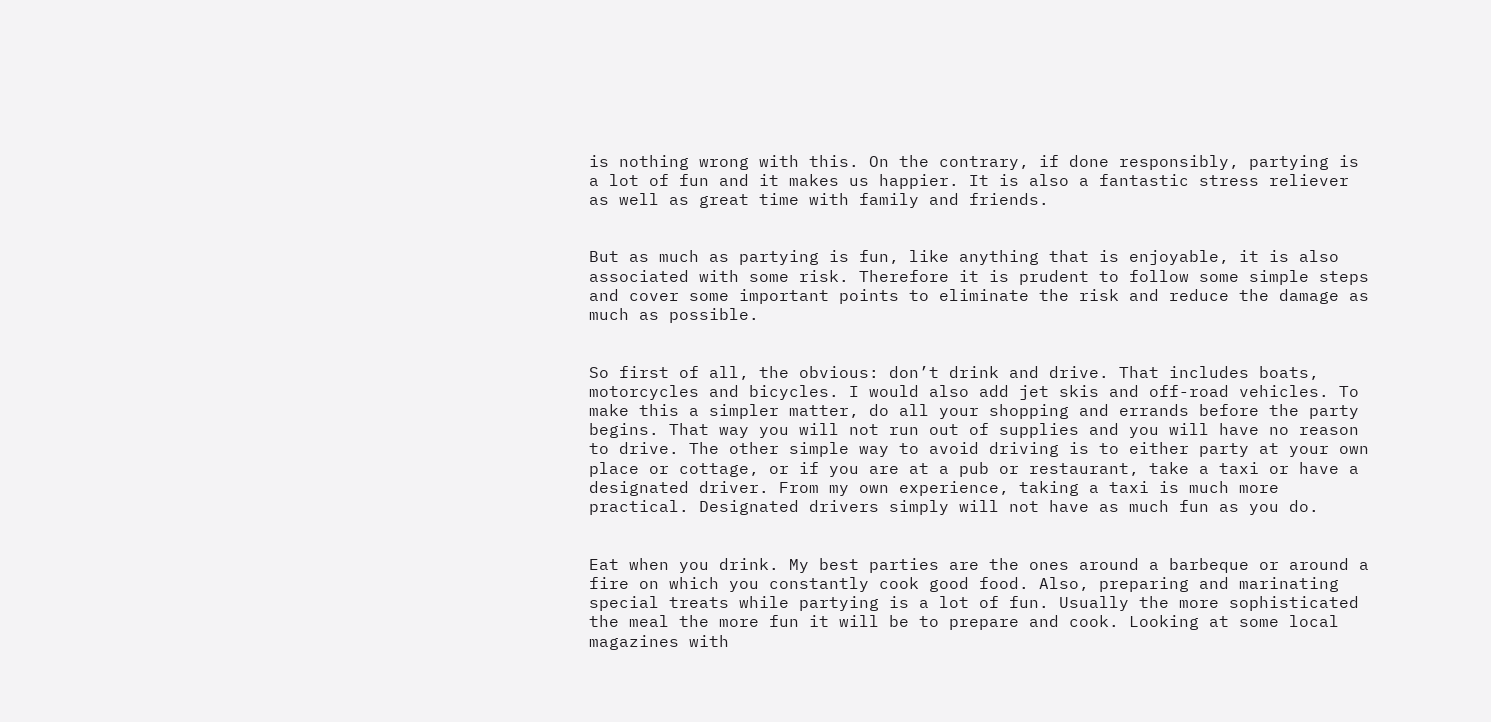is nothing wrong with this. On the contrary, if done responsibly, partying is a lot of fun and it makes us happier. It is also a fantastic stress reliever as well as great time with family and friends.


But as much as partying is fun, like anything that is enjoyable, it is also associated with some risk. Therefore it is prudent to follow some simple steps and cover some important points to eliminate the risk and reduce the damage as much as possible.


So first of all, the obvious: don’t drink and drive. That includes boats, motorcycles and bicycles. I would also add jet skis and off-road vehicles. To make this a simpler matter, do all your shopping and errands before the party begins. That way you will not run out of supplies and you will have no reason to drive. The other simple way to avoid driving is to either party at your own place or cottage, or if you are at a pub or restaurant, take a taxi or have a designated driver. From my own experience, taking a taxi is much more practical. Designated drivers simply will not have as much fun as you do.


Eat when you drink. My best parties are the ones around a barbeque or around a fire on which you constantly cook good food. Also, preparing and marinating special treats while partying is a lot of fun. Usually the more sophisticated the meal the more fun it will be to prepare and cook. Looking at some local magazines with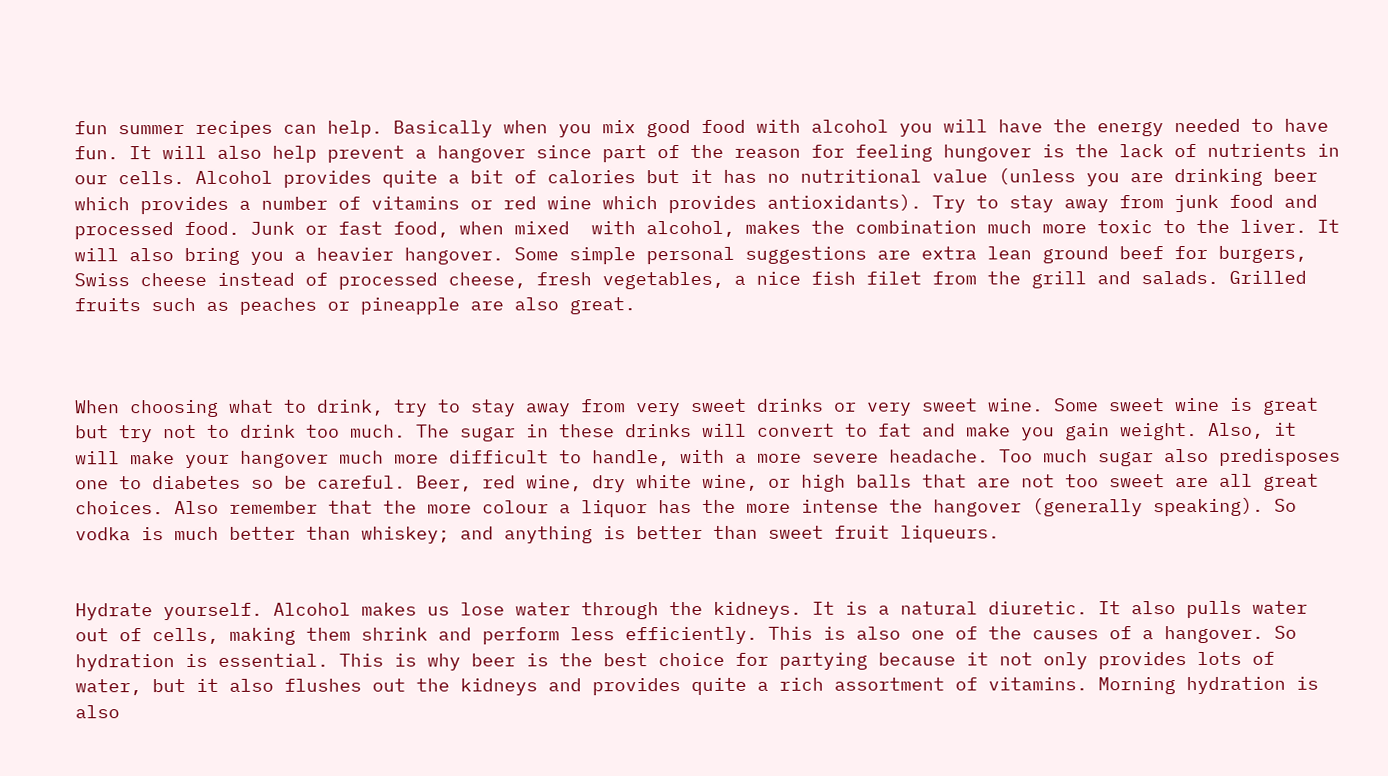fun summer recipes can help. Basically when you mix good food with alcohol you will have the energy needed to have fun. It will also help prevent a hangover since part of the reason for feeling hungover is the lack of nutrients in our cells. Alcohol provides quite a bit of calories but it has no nutritional value (unless you are drinking beer which provides a number of vitamins or red wine which provides antioxidants). Try to stay away from junk food and processed food. Junk or fast food, when mixed  with alcohol, makes the combination much more toxic to the liver. It will also bring you a heavier hangover. Some simple personal suggestions are extra lean ground beef for burgers, Swiss cheese instead of processed cheese, fresh vegetables, a nice fish filet from the grill and salads. Grilled fruits such as peaches or pineapple are also great.



When choosing what to drink, try to stay away from very sweet drinks or very sweet wine. Some sweet wine is great but try not to drink too much. The sugar in these drinks will convert to fat and make you gain weight. Also, it will make your hangover much more difficult to handle, with a more severe headache. Too much sugar also predisposes one to diabetes so be careful. Beer, red wine, dry white wine, or high balls that are not too sweet are all great choices. Also remember that the more colour a liquor has the more intense the hangover (generally speaking). So vodka is much better than whiskey; and anything is better than sweet fruit liqueurs.


Hydrate yourself. Alcohol makes us lose water through the kidneys. It is a natural diuretic. It also pulls water out of cells, making them shrink and perform less efficiently. This is also one of the causes of a hangover. So hydration is essential. This is why beer is the best choice for partying because it not only provides lots of water, but it also flushes out the kidneys and provides quite a rich assortment of vitamins. Morning hydration is also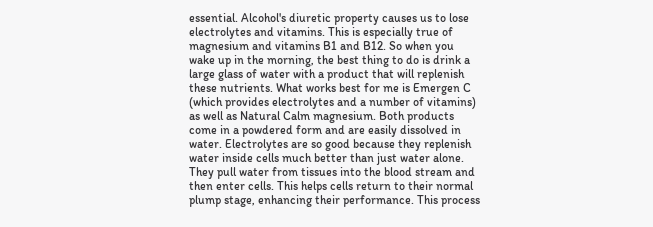essential. Alcohol's diuretic property causes us to lose electrolytes and vitamins. This is especially true of magnesium and vitamins B1 and B12. So when you wake up in the morning, the best thing to do is drink a large glass of water with a product that will replenish these nutrients. What works best for me is Emergen C (which provides electrolytes and a number of vitamins) as well as Natural Calm magnesium. Both products come in a powdered form and are easily dissolved in water. Electrolytes are so good because they replenish water inside cells much better than just water alone. They pull water from tissues into the blood stream and then enter cells. This helps cells return to their normal plump stage, enhancing their performance. This process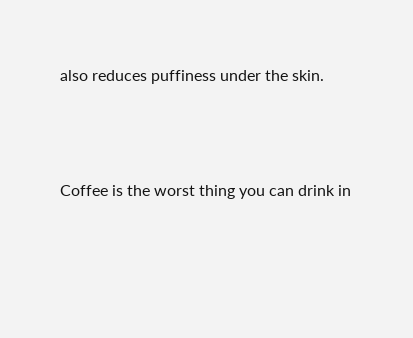also reduces puffiness under the skin.



Coffee is the worst thing you can drink in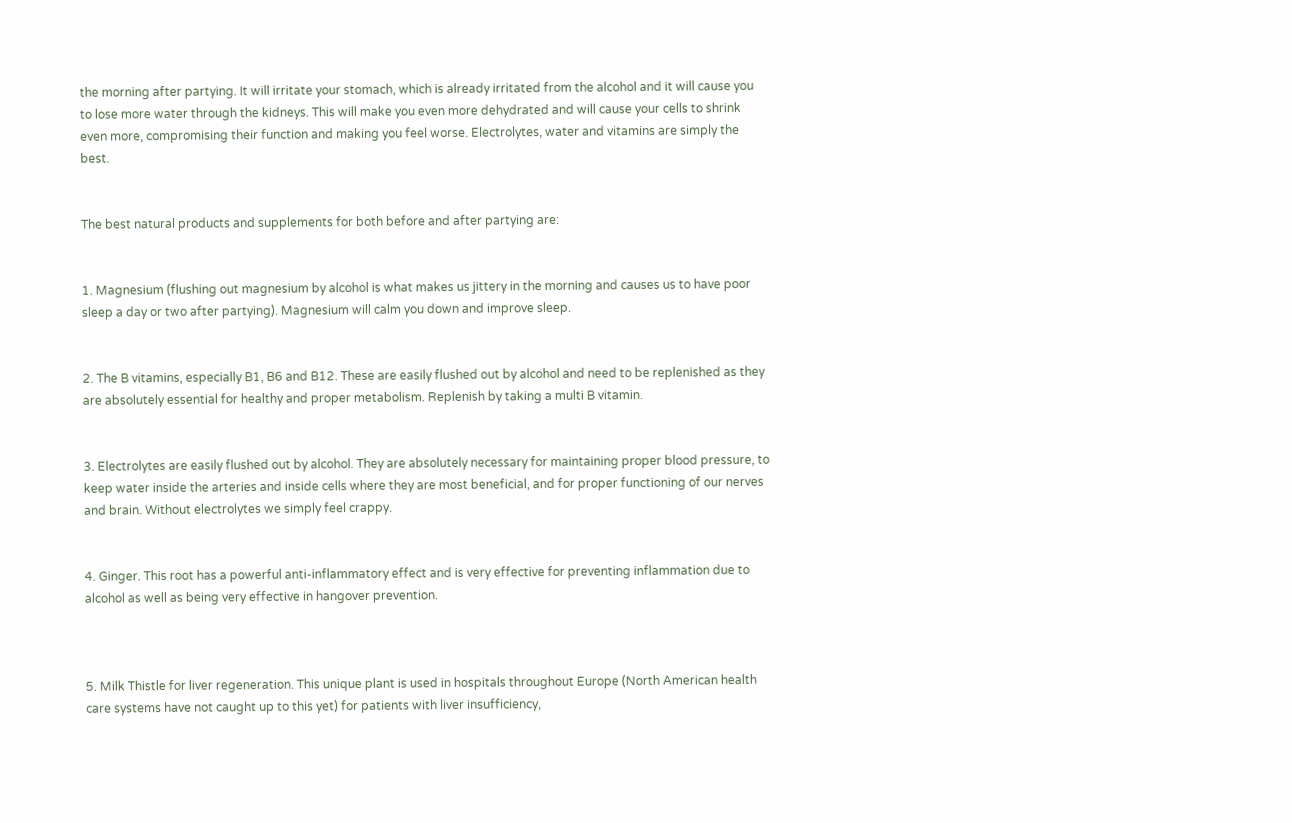the morning after partying. It will irritate your stomach, which is already irritated from the alcohol and it will cause you to lose more water through the kidneys. This will make you even more dehydrated and will cause your cells to shrink even more, compromising their function and making you feel worse. Electrolytes, water and vitamins are simply the best.


The best natural products and supplements for both before and after partying are:


1. Magnesium (flushing out magnesium by alcohol is what makes us jittery in the morning and causes us to have poor sleep a day or two after partying). Magnesium will calm you down and improve sleep.


2. The B vitamins, especially B1, B6 and B12. These are easily flushed out by alcohol and need to be replenished as they are absolutely essential for healthy and proper metabolism. Replenish by taking a multi B vitamin.


3. Electrolytes are easily flushed out by alcohol. They are absolutely necessary for maintaining proper blood pressure, to keep water inside the arteries and inside cells where they are most beneficial, and for proper functioning of our nerves and brain. Without electrolytes we simply feel crappy.


4. Ginger. This root has a powerful anti-inflammatory effect and is very effective for preventing inflammation due to alcohol as well as being very effective in hangover prevention.



5. Milk Thistle for liver regeneration. This unique plant is used in hospitals throughout Europe (North American health care systems have not caught up to this yet) for patients with liver insufficiency,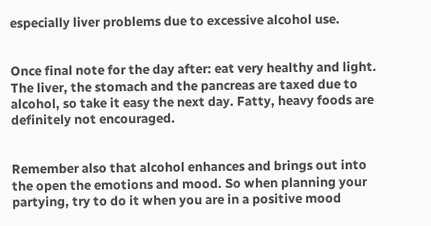especially liver problems due to excessive alcohol use.


Once final note for the day after: eat very healthy and light. The liver, the stomach and the pancreas are taxed due to alcohol, so take it easy the next day. Fatty, heavy foods are definitely not encouraged.


Remember also that alcohol enhances and brings out into the open the emotions and mood. So when planning your partying, try to do it when you are in a positive mood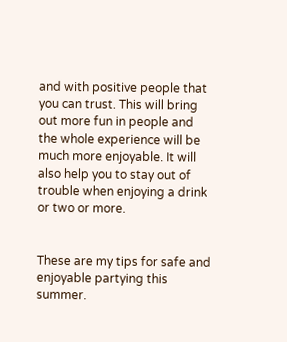and with positive people that you can trust. This will bring out more fun in people and the whole experience will be much more enjoyable. It will also help you to stay out of trouble when enjoying a drink or two or more.


These are my tips for safe and enjoyable partying this summer.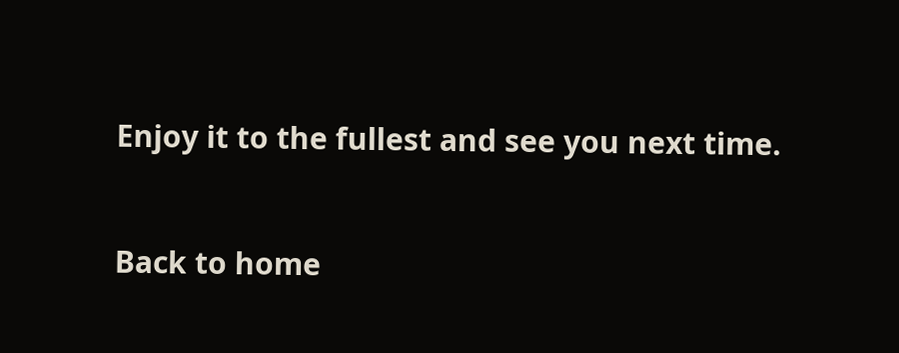Enjoy it to the fullest and see you next time.


Back to home